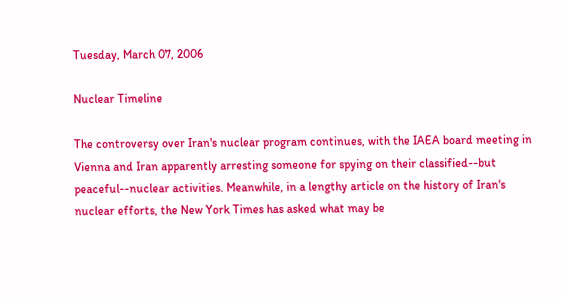Tuesday, March 07, 2006

Nuclear Timeline

The controversy over Iran's nuclear program continues, with the IAEA board meeting in Vienna and Iran apparently arresting someone for spying on their classified--but peaceful--nuclear activities. Meanwhile, in a lengthy article on the history of Iran's nuclear efforts, the New York Times has asked what may be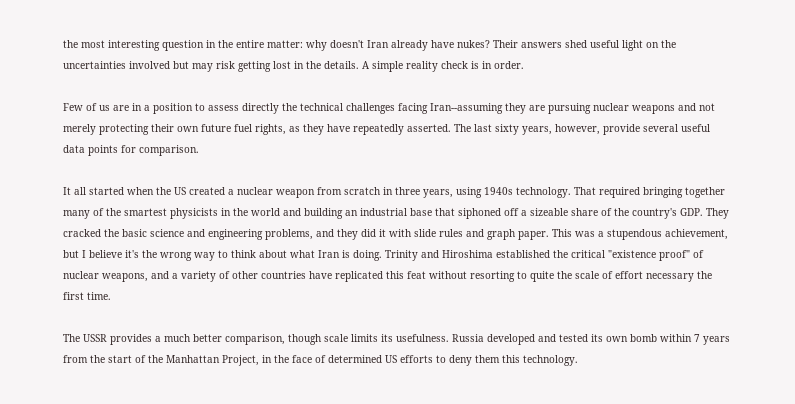the most interesting question in the entire matter: why doesn't Iran already have nukes? Their answers shed useful light on the uncertainties involved but may risk getting lost in the details. A simple reality check is in order.

Few of us are in a position to assess directly the technical challenges facing Iran--assuming they are pursuing nuclear weapons and not merely protecting their own future fuel rights, as they have repeatedly asserted. The last sixty years, however, provide several useful data points for comparison.

It all started when the US created a nuclear weapon from scratch in three years, using 1940s technology. That required bringing together many of the smartest physicists in the world and building an industrial base that siphoned off a sizeable share of the country's GDP. They cracked the basic science and engineering problems, and they did it with slide rules and graph paper. This was a stupendous achievement, but I believe it's the wrong way to think about what Iran is doing. Trinity and Hiroshima established the critical "existence proof" of nuclear weapons, and a variety of other countries have replicated this feat without resorting to quite the scale of effort necessary the first time.

The USSR provides a much better comparison, though scale limits its usefulness. Russia developed and tested its own bomb within 7 years from the start of the Manhattan Project, in the face of determined US efforts to deny them this technology.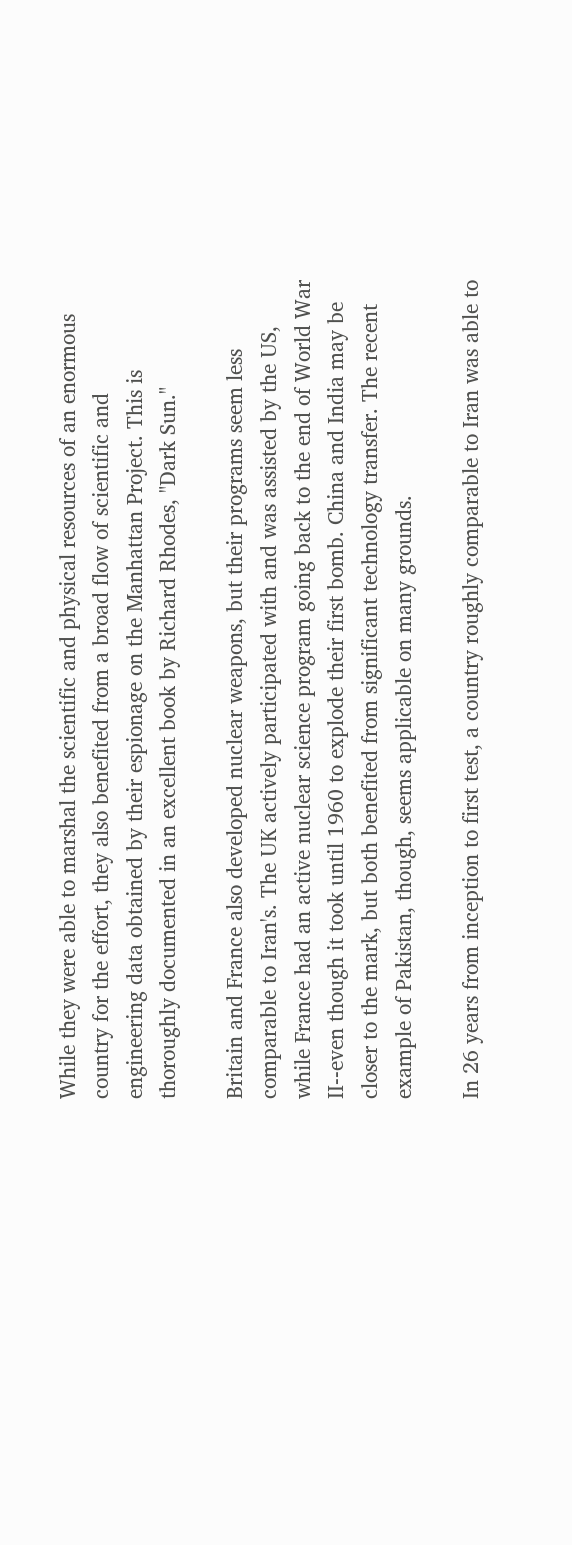While they were able to marshal the scientific and physical resources of an enormous country for the effort, they also benefited from a broad flow of scientific and engineering data obtained by their espionage on the Manhattan Project. This is thoroughly documented in an excellent book by Richard Rhodes, "Dark Sun."

Britain and France also developed nuclear weapons, but their programs seem less comparable to Iran's. The UK actively participated with and was assisted by the US, while France had an active nuclear science program going back to the end of World War II--even though it took until 1960 to explode their first bomb. China and India may be closer to the mark, but both benefited from significant technology transfer. The recent example of Pakistan, though, seems applicable on many grounds.

In 26 years from inception to first test, a country roughly comparable to Iran was able to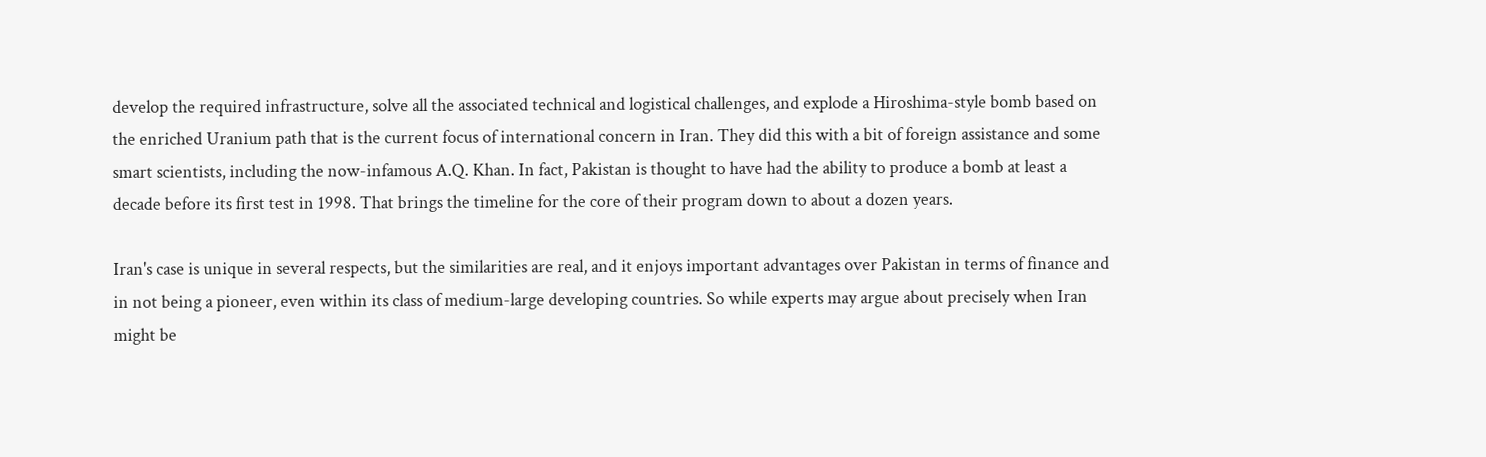develop the required infrastructure, solve all the associated technical and logistical challenges, and explode a Hiroshima-style bomb based on the enriched Uranium path that is the current focus of international concern in Iran. They did this with a bit of foreign assistance and some smart scientists, including the now-infamous A.Q. Khan. In fact, Pakistan is thought to have had the ability to produce a bomb at least a decade before its first test in 1998. That brings the timeline for the core of their program down to about a dozen years.

Iran's case is unique in several respects, but the similarities are real, and it enjoys important advantages over Pakistan in terms of finance and in not being a pioneer, even within its class of medium-large developing countries. So while experts may argue about precisely when Iran might be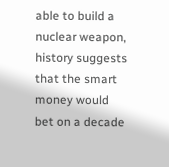able to build a nuclear weapon, history suggests that the smart money would bet on a decade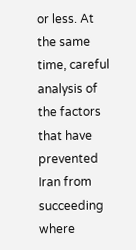or less. At the same time, careful analysis of the factors that have prevented Iran from succeeding where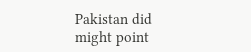Pakistan did might point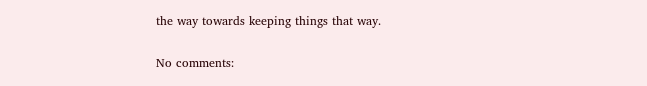the way towards keeping things that way.

No comments: